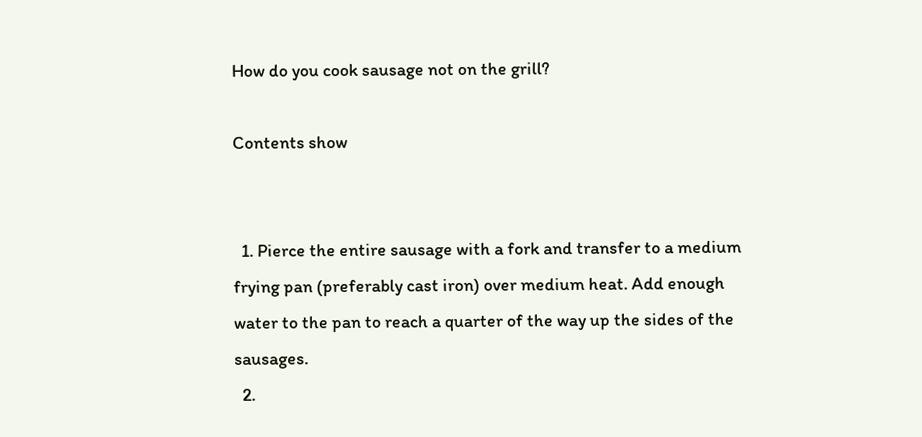How do you cook sausage not on the grill?

Contents show


  1. Pierce the entire sausage with a fork and transfer to a medium frying pan (preferably cast iron) over medium heat. Add enough water to the pan to reach a quarter of the way up the sides of the sausages.
  2.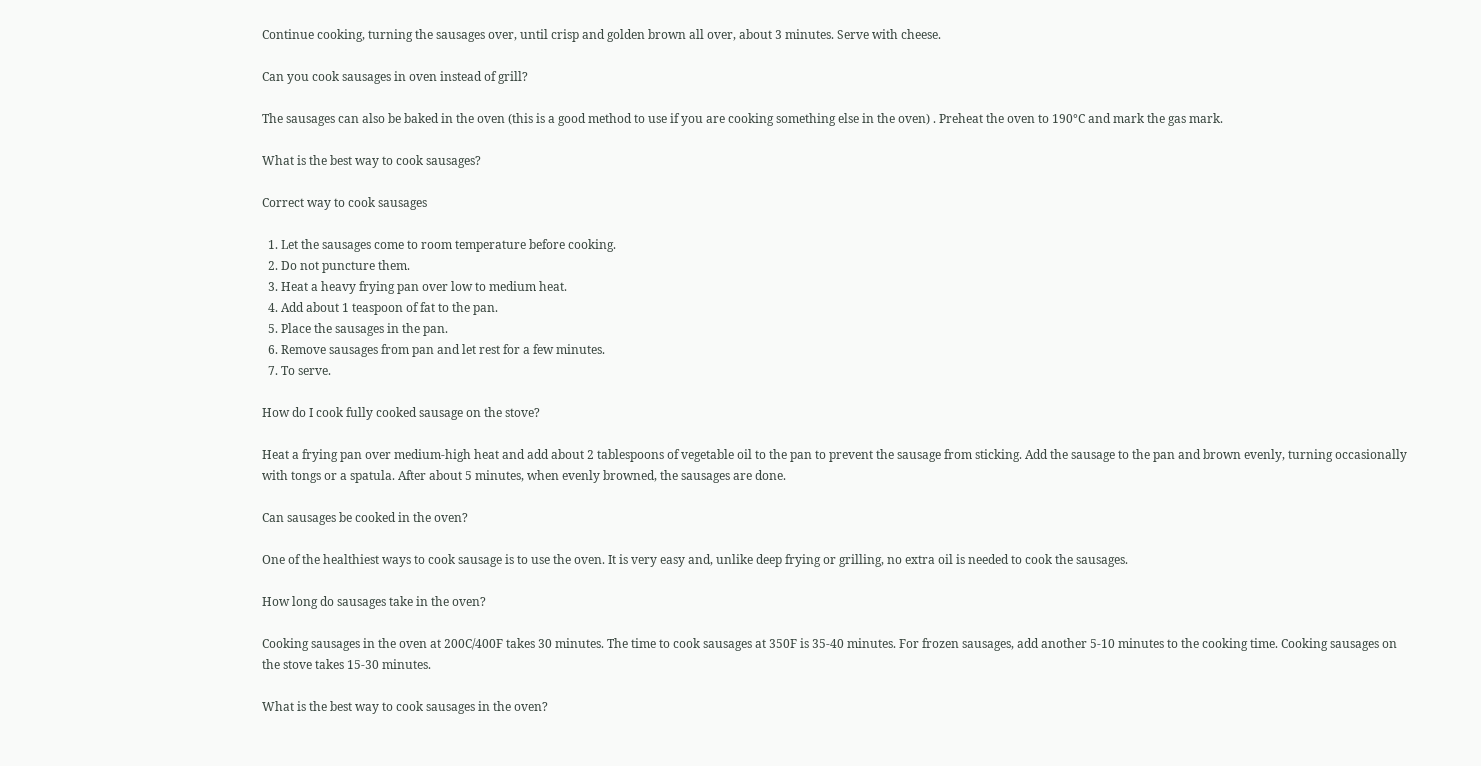Continue cooking, turning the sausages over, until crisp and golden brown all over, about 3 minutes. Serve with cheese.

Can you cook sausages in oven instead of grill?

The sausages can also be baked in the oven (this is a good method to use if you are cooking something else in the oven) . Preheat the oven to 190°C and mark the gas mark.

What is the best way to cook sausages?

Correct way to cook sausages

  1. Let the sausages come to room temperature before cooking.
  2. Do not puncture them.
  3. Heat a heavy frying pan over low to medium heat.
  4. Add about 1 teaspoon of fat to the pan.
  5. Place the sausages in the pan.
  6. Remove sausages from pan and let rest for a few minutes.
  7. To serve.

How do I cook fully cooked sausage on the stove?

Heat a frying pan over medium-high heat and add about 2 tablespoons of vegetable oil to the pan to prevent the sausage from sticking. Add the sausage to the pan and brown evenly, turning occasionally with tongs or a spatula. After about 5 minutes, when evenly browned, the sausages are done.

Can sausages be cooked in the oven?

One of the healthiest ways to cook sausage is to use the oven. It is very easy and, unlike deep frying or grilling, no extra oil is needed to cook the sausages.

How long do sausages take in the oven?

Cooking sausages in the oven at 200C/400F takes 30 minutes. The time to cook sausages at 350F is 35-40 minutes. For frozen sausages, add another 5-10 minutes to the cooking time. Cooking sausages on the stove takes 15-30 minutes.

What is the best way to cook sausages in the oven?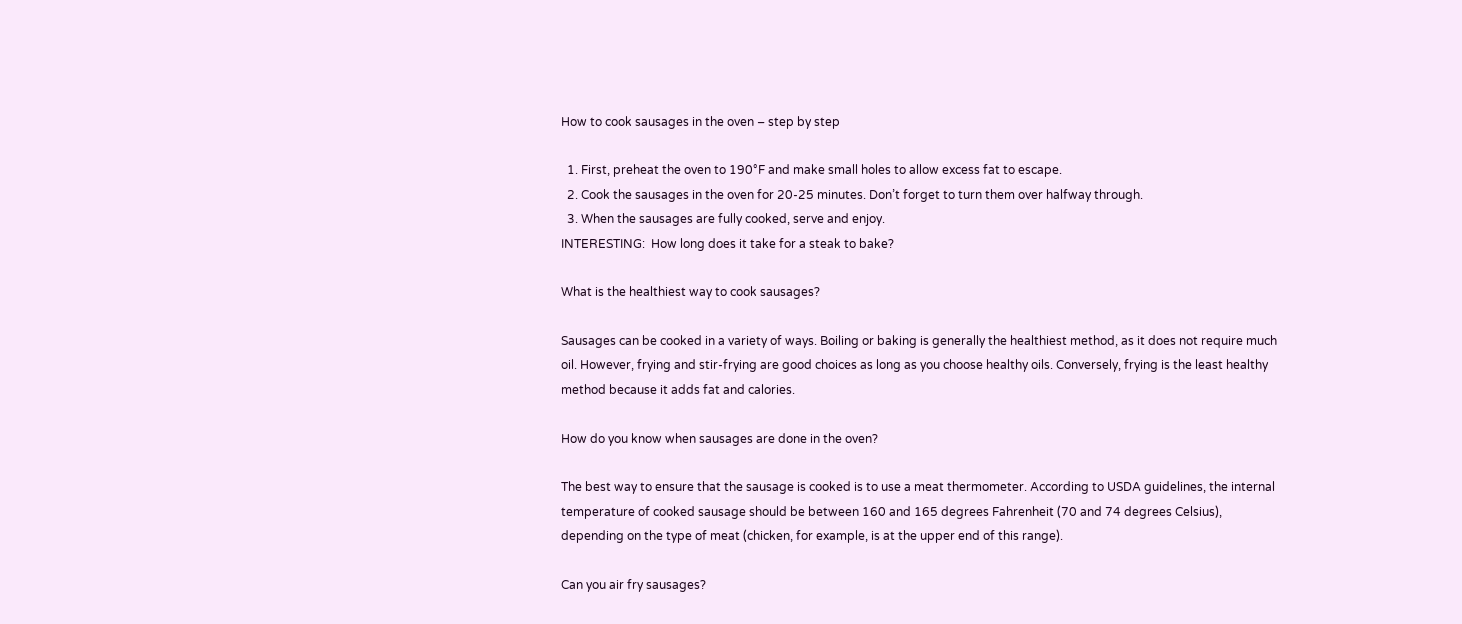How to cook sausages in the oven – step by step

  1. First, preheat the oven to 190°F and make small holes to allow excess fat to escape.
  2. Cook the sausages in the oven for 20-25 minutes. Don’t forget to turn them over halfway through.
  3. When the sausages are fully cooked, serve and enjoy.
INTERESTING:  How long does it take for a steak to bake?

What is the healthiest way to cook sausages?

Sausages can be cooked in a variety of ways. Boiling or baking is generally the healthiest method, as it does not require much oil. However, frying and stir-frying are good choices as long as you choose healthy oils. Conversely, frying is the least healthy method because it adds fat and calories.

How do you know when sausages are done in the oven?

The best way to ensure that the sausage is cooked is to use a meat thermometer. According to USDA guidelines, the internal temperature of cooked sausage should be between 160 and 165 degrees Fahrenheit (70 and 74 degrees Celsius), depending on the type of meat (chicken, for example, is at the upper end of this range).

Can you air fry sausages?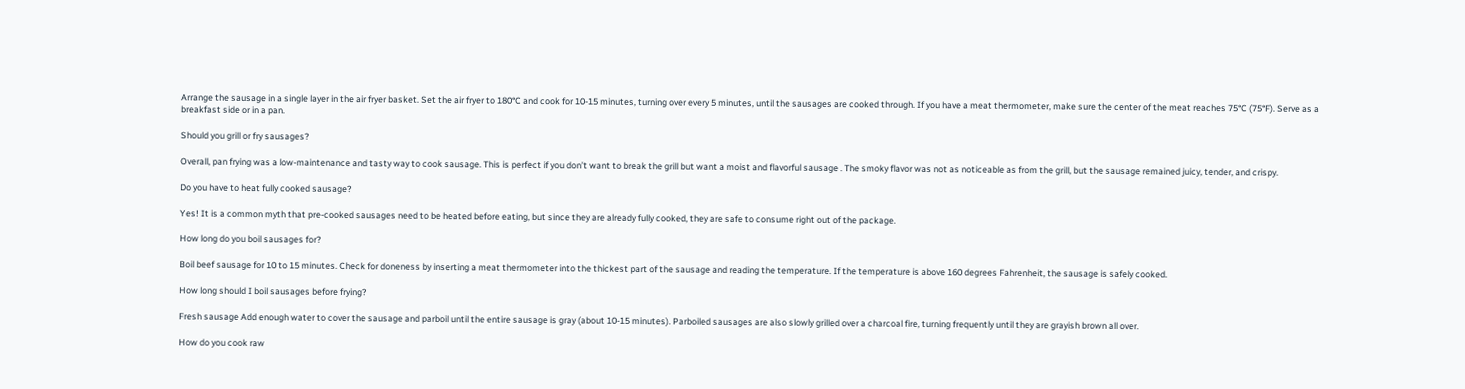Arrange the sausage in a single layer in the air fryer basket. Set the air fryer to 180°C and cook for 10-15 minutes, turning over every 5 minutes, until the sausages are cooked through. If you have a meat thermometer, make sure the center of the meat reaches 75°C (75°F). Serve as a breakfast side or in a pan.

Should you grill or fry sausages?

Overall, pan frying was a low-maintenance and tasty way to cook sausage. This is perfect if you don’t want to break the grill but want a moist and flavorful sausage . The smoky flavor was not as noticeable as from the grill, but the sausage remained juicy, tender, and crispy.

Do you have to heat fully cooked sausage?

Yes! It is a common myth that pre-cooked sausages need to be heated before eating, but since they are already fully cooked, they are safe to consume right out of the package.

How long do you boil sausages for?

Boil beef sausage for 10 to 15 minutes. Check for doneness by inserting a meat thermometer into the thickest part of the sausage and reading the temperature. If the temperature is above 160 degrees Fahrenheit, the sausage is safely cooked.

How long should I boil sausages before frying?

Fresh sausage Add enough water to cover the sausage and parboil until the entire sausage is gray (about 10-15 minutes). Parboiled sausages are also slowly grilled over a charcoal fire, turning frequently until they are grayish brown all over.

How do you cook raw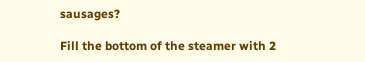sausages?

Fill the bottom of the steamer with 2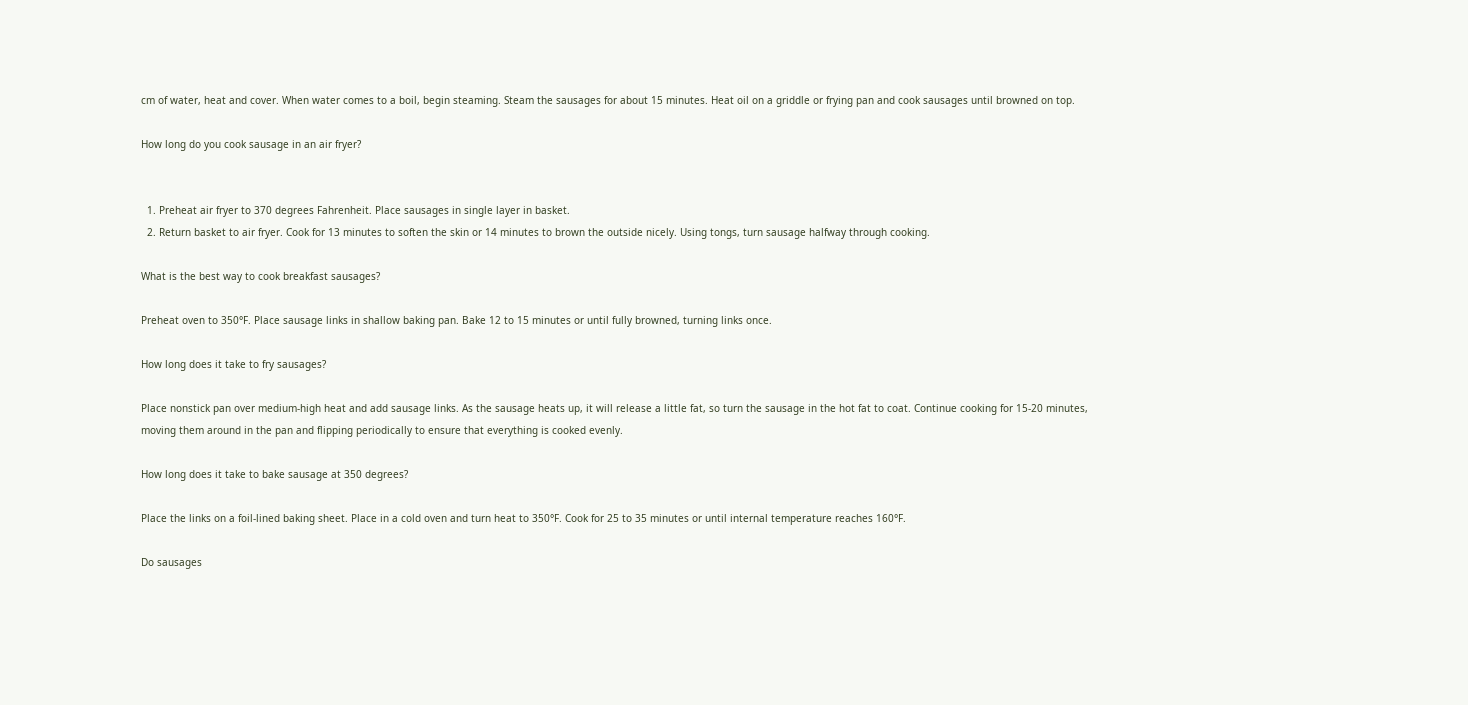cm of water, heat and cover. When water comes to a boil, begin steaming. Steam the sausages for about 15 minutes. Heat oil on a griddle or frying pan and cook sausages until browned on top.

How long do you cook sausage in an air fryer?


  1. Preheat air fryer to 370 degrees Fahrenheit. Place sausages in single layer in basket.
  2. Return basket to air fryer. Cook for 13 minutes to soften the skin or 14 minutes to brown the outside nicely. Using tongs, turn sausage halfway through cooking.

What is the best way to cook breakfast sausages?

Preheat oven to 350°F. Place sausage links in shallow baking pan. Bake 12 to 15 minutes or until fully browned, turning links once.

How long does it take to fry sausages?

Place nonstick pan over medium-high heat and add sausage links. As the sausage heats up, it will release a little fat, so turn the sausage in the hot fat to coat. Continue cooking for 15-20 minutes, moving them around in the pan and flipping periodically to ensure that everything is cooked evenly.

How long does it take to bake sausage at 350 degrees?

Place the links on a foil-lined baking sheet. Place in a cold oven and turn heat to 350°F. Cook for 25 to 35 minutes or until internal temperature reaches 160°F.

Do sausages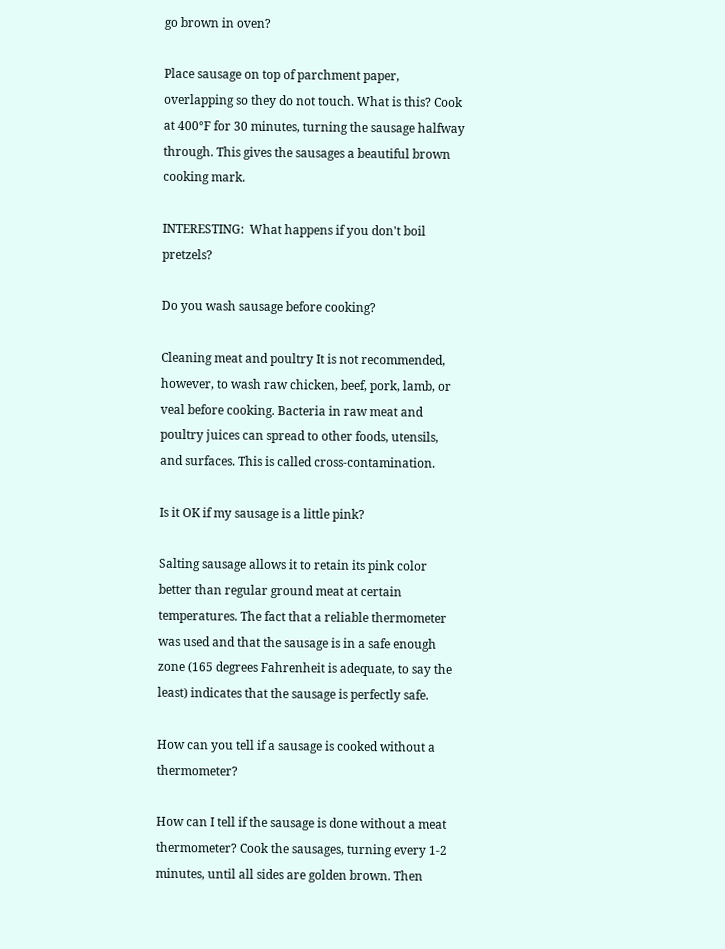go brown in oven?

Place sausage on top of parchment paper, overlapping so they do not touch. What is this? Cook at 400°F for 30 minutes, turning the sausage halfway through. This gives the sausages a beautiful brown cooking mark.

INTERESTING:  What happens if you don't boil pretzels?

Do you wash sausage before cooking?

Cleaning meat and poultry It is not recommended, however, to wash raw chicken, beef, pork, lamb, or veal before cooking. Bacteria in raw meat and poultry juices can spread to other foods, utensils, and surfaces. This is called cross-contamination.

Is it OK if my sausage is a little pink?

Salting sausage allows it to retain its pink color better than regular ground meat at certain temperatures. The fact that a reliable thermometer was used and that the sausage is in a safe enough zone (165 degrees Fahrenheit is adequate, to say the least) indicates that the sausage is perfectly safe.

How can you tell if a sausage is cooked without a thermometer?

How can I tell if the sausage is done without a meat thermometer? Cook the sausages, turning every 1-2 minutes, until all sides are golden brown. Then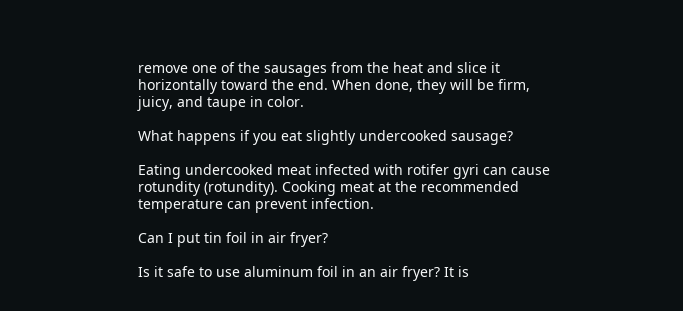remove one of the sausages from the heat and slice it horizontally toward the end. When done, they will be firm, juicy, and taupe in color.

What happens if you eat slightly undercooked sausage?

Eating undercooked meat infected with rotifer gyri can cause rotundity (rotundity). Cooking meat at the recommended temperature can prevent infection.

Can I put tin foil in air fryer?

Is it safe to use aluminum foil in an air fryer? It is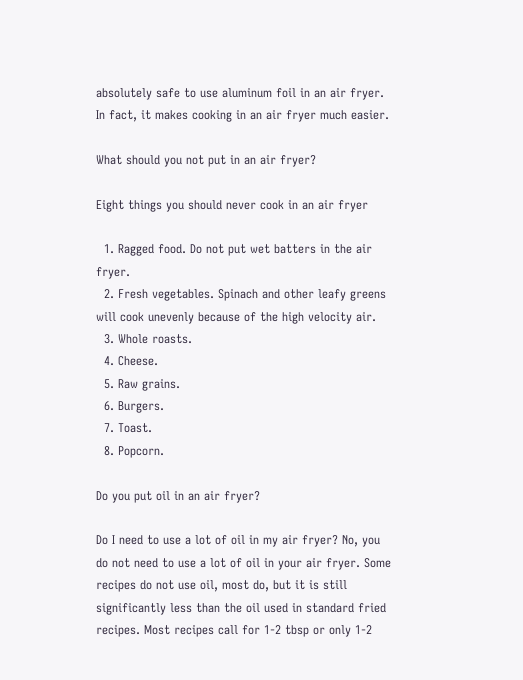absolutely safe to use aluminum foil in an air fryer. In fact, it makes cooking in an air fryer much easier.

What should you not put in an air fryer?

Eight things you should never cook in an air fryer

  1. Ragged food. Do not put wet batters in the air fryer.
  2. Fresh vegetables. Spinach and other leafy greens will cook unevenly because of the high velocity air.
  3. Whole roasts.
  4. Cheese.
  5. Raw grains.
  6. Burgers.
  7. Toast.
  8. Popcorn.

Do you put oil in an air fryer?

Do I need to use a lot of oil in my air fryer? No, you do not need to use a lot of oil in your air fryer. Some recipes do not use oil, most do, but it is still significantly less than the oil used in standard fried recipes. Most recipes call for 1-2 tbsp or only 1-2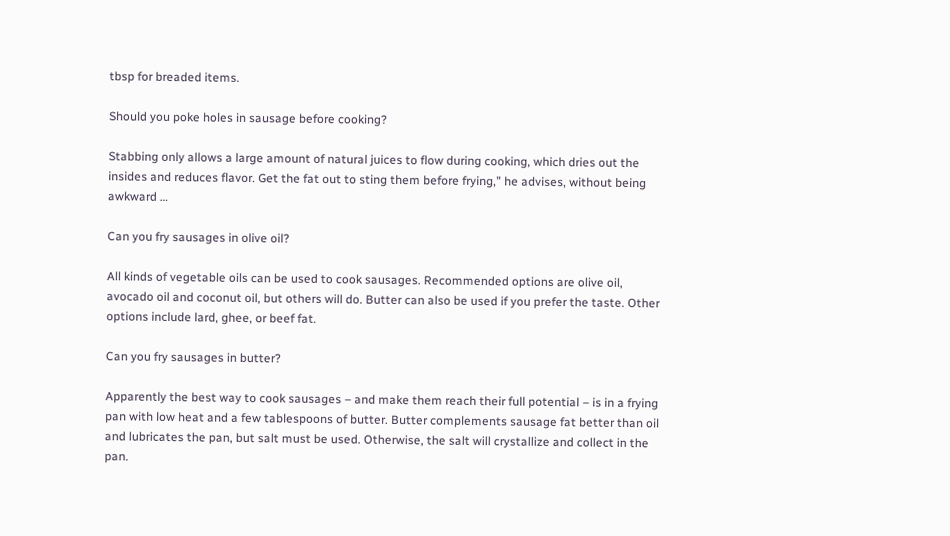tbsp for breaded items.

Should you poke holes in sausage before cooking?

Stabbing only allows a large amount of natural juices to flow during cooking, which dries out the insides and reduces flavor. Get the fat out to sting them before frying,” he advises, without being awkward …

Can you fry sausages in olive oil?

All kinds of vegetable oils can be used to cook sausages. Recommended options are olive oil, avocado oil and coconut oil, but others will do. Butter can also be used if you prefer the taste. Other options include lard, ghee, or beef fat.

Can you fry sausages in butter?

Apparently the best way to cook sausages – and make them reach their full potential – is in a frying pan with low heat and a few tablespoons of butter. Butter complements sausage fat better than oil and lubricates the pan, but salt must be used. Otherwise, the salt will crystallize and collect in the pan.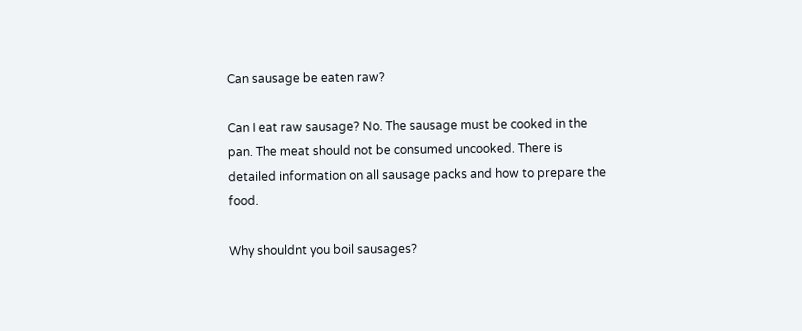Can sausage be eaten raw?

Can I eat raw sausage? No. The sausage must be cooked in the pan. The meat should not be consumed uncooked. There is detailed information on all sausage packs and how to prepare the food.

Why shouldnt you boil sausages?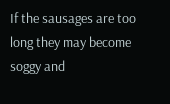If the sausages are too long they may become soggy and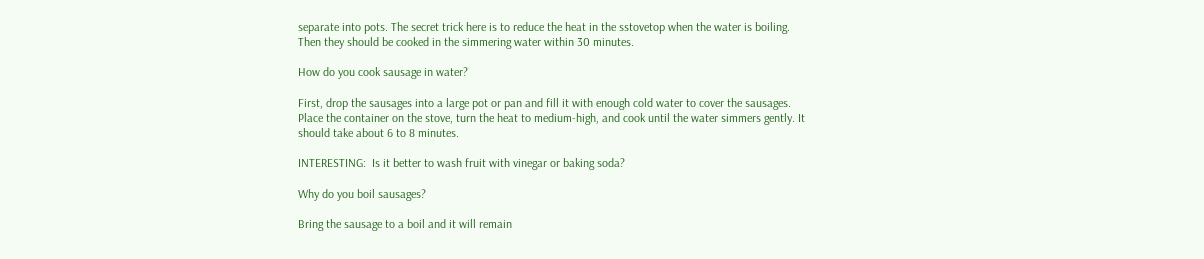separate into pots. The secret trick here is to reduce the heat in the sstovetop when the water is boiling. Then they should be cooked in the simmering water within 30 minutes.

How do you cook sausage in water?

First, drop the sausages into a large pot or pan and fill it with enough cold water to cover the sausages. Place the container on the stove, turn the heat to medium-high, and cook until the water simmers gently. It should take about 6 to 8 minutes.

INTERESTING:  Is it better to wash fruit with vinegar or baking soda?

Why do you boil sausages?

Bring the sausage to a boil and it will remain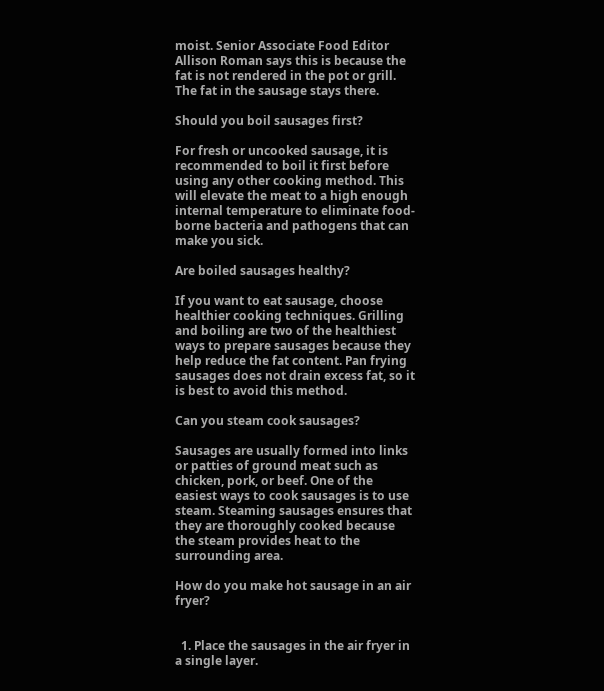moist. Senior Associate Food Editor Allison Roman says this is because the fat is not rendered in the pot or grill. The fat in the sausage stays there.

Should you boil sausages first?

For fresh or uncooked sausage, it is recommended to boil it first before using any other cooking method. This will elevate the meat to a high enough internal temperature to eliminate food-borne bacteria and pathogens that can make you sick.

Are boiled sausages healthy?

If you want to eat sausage, choose healthier cooking techniques. Grilling and boiling are two of the healthiest ways to prepare sausages because they help reduce the fat content. Pan frying sausages does not drain excess fat, so it is best to avoid this method.

Can you steam cook sausages?

Sausages are usually formed into links or patties of ground meat such as chicken, pork, or beef. One of the easiest ways to cook sausages is to use steam. Steaming sausages ensures that they are thoroughly cooked because the steam provides heat to the surrounding area.

How do you make hot sausage in an air fryer?


  1. Place the sausages in the air fryer in a single layer.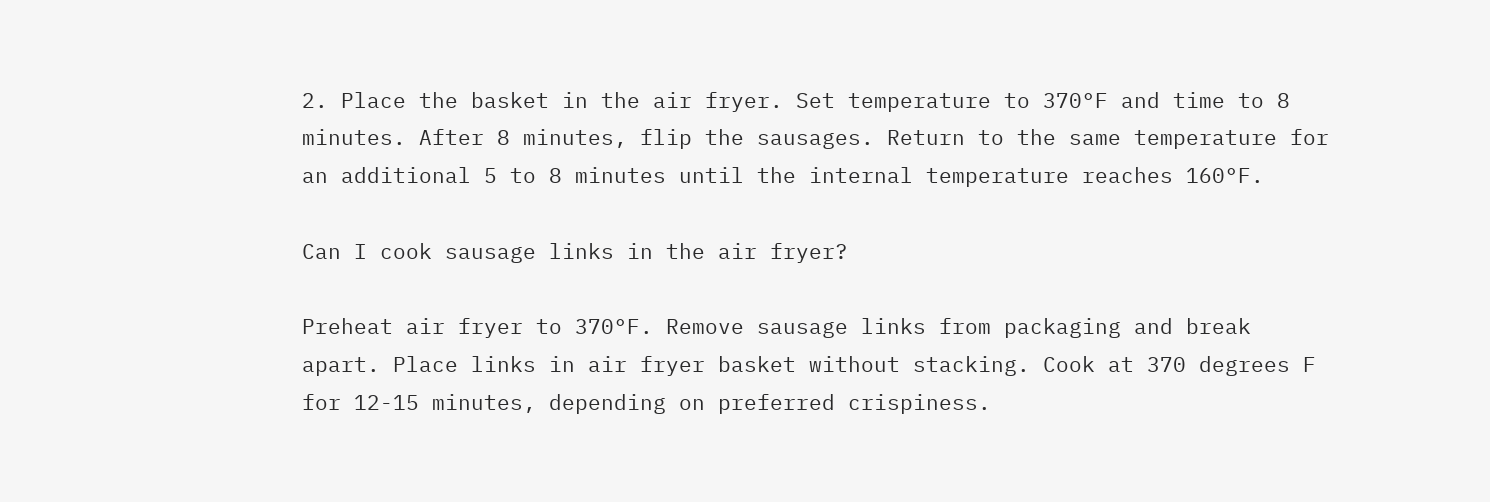2. Place the basket in the air fryer. Set temperature to 370°F and time to 8 minutes. After 8 minutes, flip the sausages. Return to the same temperature for an additional 5 to 8 minutes until the internal temperature reaches 160°F.

Can I cook sausage links in the air fryer?

Preheat air fryer to 370°F. Remove sausage links from packaging and break apart. Place links in air fryer basket without stacking. Cook at 370 degrees F for 12-15 minutes, depending on preferred crispiness.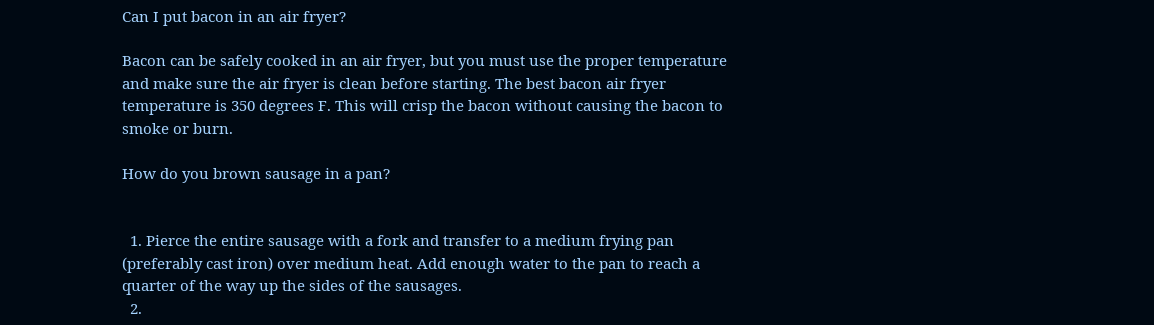Can I put bacon in an air fryer?

Bacon can be safely cooked in an air fryer, but you must use the proper temperature and make sure the air fryer is clean before starting. The best bacon air fryer temperature is 350 degrees F. This will crisp the bacon without causing the bacon to smoke or burn.

How do you brown sausage in a pan?


  1. Pierce the entire sausage with a fork and transfer to a medium frying pan (preferably cast iron) over medium heat. Add enough water to the pan to reach a quarter of the way up the sides of the sausages.
  2.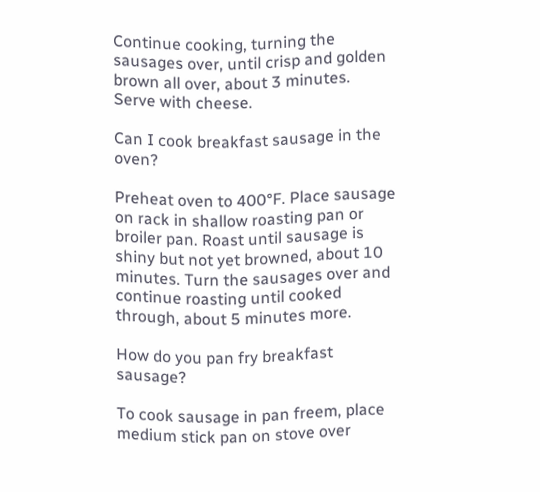Continue cooking, turning the sausages over, until crisp and golden brown all over, about 3 minutes. Serve with cheese.

Can I cook breakfast sausage in the oven?

Preheat oven to 400°F. Place sausage on rack in shallow roasting pan or broiler pan. Roast until sausage is shiny but not yet browned, about 10 minutes. Turn the sausages over and continue roasting until cooked through, about 5 minutes more.

How do you pan fry breakfast sausage?

To cook sausage in pan freem, place medium stick pan on stove over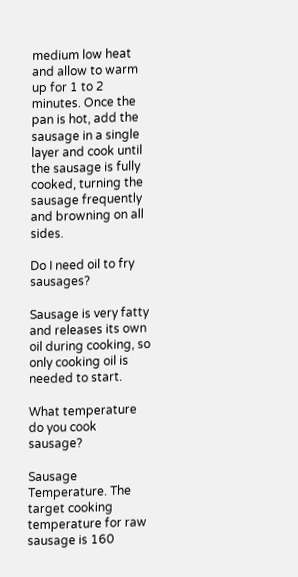medium low heat and allow to warm up for 1 to 2 minutes. Once the pan is hot, add the sausage in a single layer and cook until the sausage is fully cooked, turning the sausage frequently and browning on all sides.

Do I need oil to fry sausages?

Sausage is very fatty and releases its own oil during cooking, so only cooking oil is needed to start.

What temperature do you cook sausage?

Sausage Temperature. The target cooking temperature for raw sausage is 160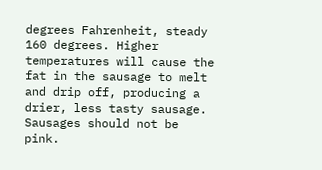degrees Fahrenheit, steady 160 degrees. Higher temperatures will cause the fat in the sausage to melt and drip off, producing a drier, less tasty sausage. Sausages should not be pink.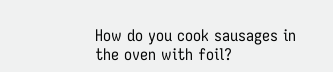How do you cook sausages in the oven with foil?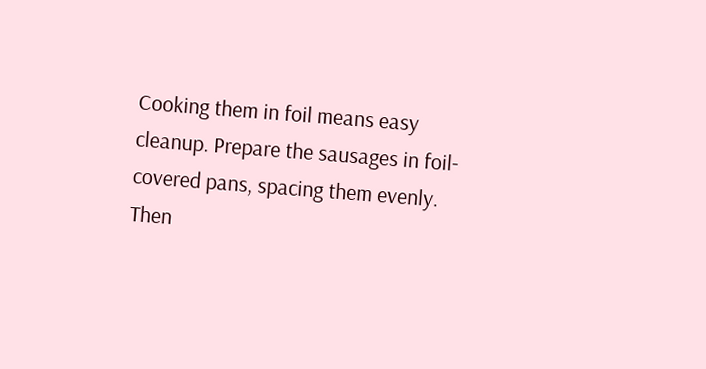Cooking them in foil means easy cleanup. Prepare the sausages in foil-covered pans, spacing them evenly. Then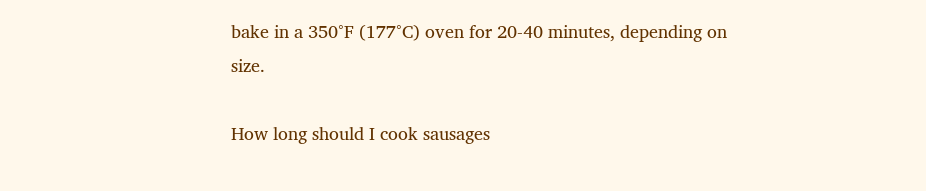bake in a 350°F (177°C) oven for 20-40 minutes, depending on size.

How long should I cook sausages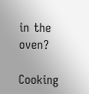in the oven?

Cooking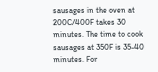sausages in the oven at 200C/400F takes 30 minutes. The time to cook sausages at 350F is 35-40 minutes. For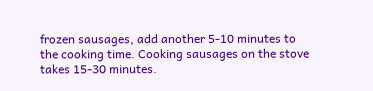frozen sausages, add another 5-10 minutes to the cooking time. Cooking sausages on the stove takes 15-30 minutes.